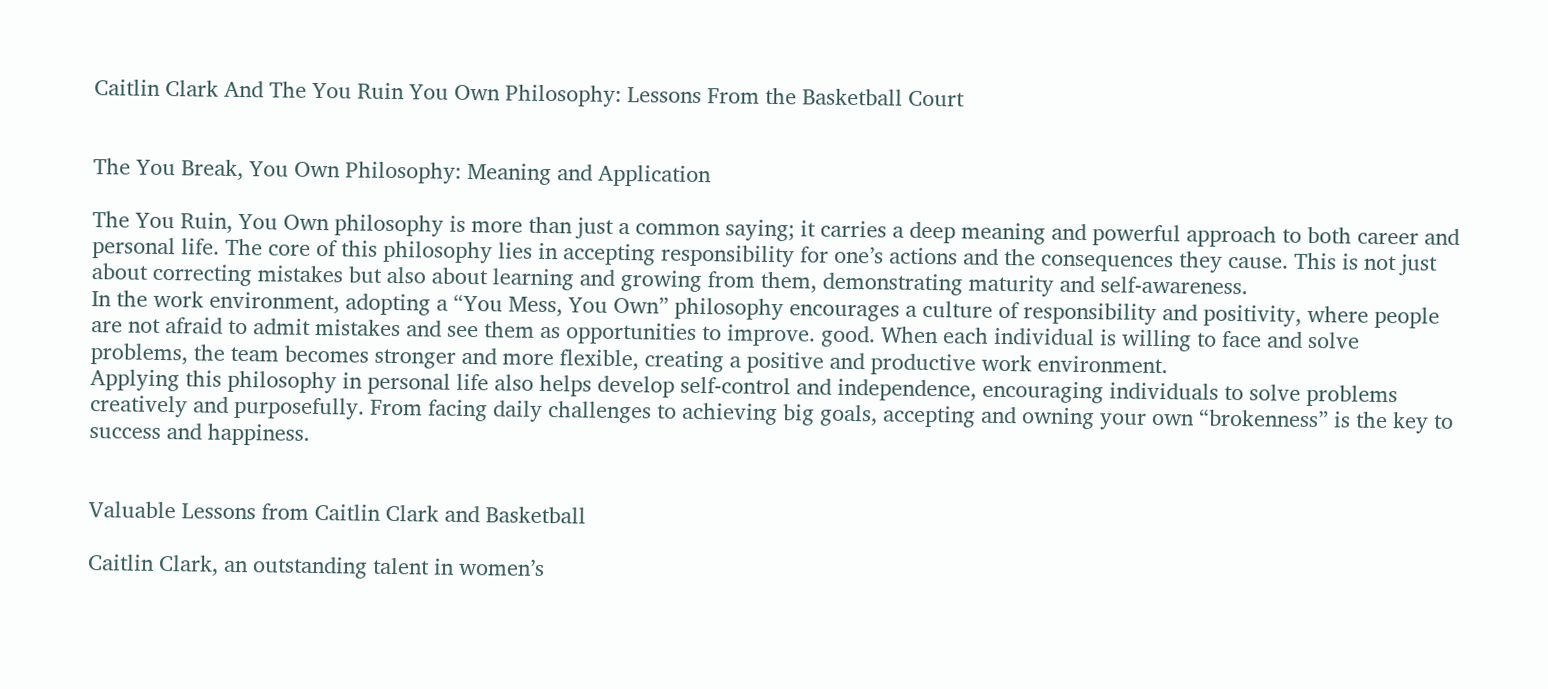Caitlin Clark And The You Ruin You Own Philosophy: Lessons From the Basketball Court


The You Break, You Own Philosophy: Meaning and Application

The You Ruin, You Own philosophy is more than just a common saying; it carries a deep meaning and powerful approach to both career and personal life. The core of this philosophy lies in accepting responsibility for one’s actions and the consequences they cause. This is not just about correcting mistakes but also about learning and growing from them, demonstrating maturity and self-awareness.
In the work environment, adopting a “You Mess, You Own” philosophy encourages a culture of responsibility and positivity, where people are not afraid to admit mistakes and see them as opportunities to improve. good. When each individual is willing to face and solve problems, the team becomes stronger and more flexible, creating a positive and productive work environment.
Applying this philosophy in personal life also helps develop self-control and independence, encouraging individuals to solve problems creatively and purposefully. From facing daily challenges to achieving big goals, accepting and owning your own “brokenness” is the key to success and happiness.


Valuable Lessons from Caitlin Clark and Basketball

Caitlin Clark, an outstanding talent in women’s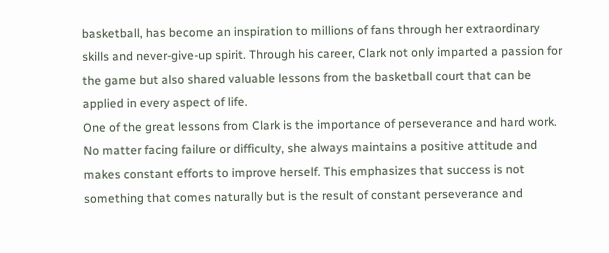basketball, has become an inspiration to millions of fans through her extraordinary skills and never-give-up spirit. Through his career, Clark not only imparted a passion for the game but also shared valuable lessons from the basketball court that can be applied in every aspect of life.
One of the great lessons from Clark is the importance of perseverance and hard work. No matter facing failure or difficulty, she always maintains a positive attitude and makes constant efforts to improve herself. This emphasizes that success is not something that comes naturally but is the result of constant perseverance and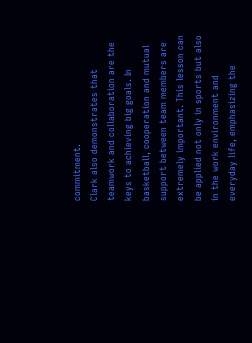commitment.
Clark also demonstrates that teamwork and collaboration are the keys to achieving big goals. In basketball, cooperation and mutual support between team members are extremely important. This lesson can be applied not only in sports but also in the work environment and everyday life, emphasizing the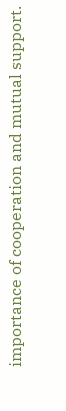importance of cooperation and mutual support.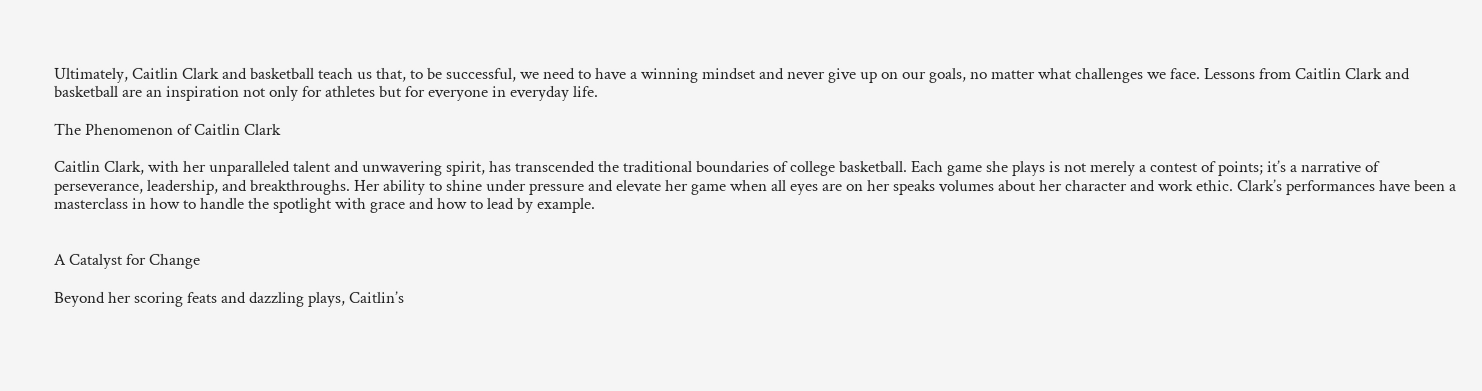Ultimately, Caitlin Clark and basketball teach us that, to be successful, we need to have a winning mindset and never give up on our goals, no matter what challenges we face. Lessons from Caitlin Clark and basketball are an inspiration not only for athletes but for everyone in everyday life.

The Phenomenon of Caitlin Clark

Caitlin Clark, with her unparalleled talent and unwavering spirit, has transcended the traditional boundaries of college basketball. Each game she plays is not merely a contest of points; it’s a narrative of perseverance, leadership, and breakthroughs. Her ability to shine under pressure and elevate her game when all eyes are on her speaks volumes about her character and work ethic. Clark’s performances have been a masterclass in how to handle the spotlight with grace and how to lead by example.


A Catalyst for Change

Beyond her scoring feats and dazzling plays, Caitlin’s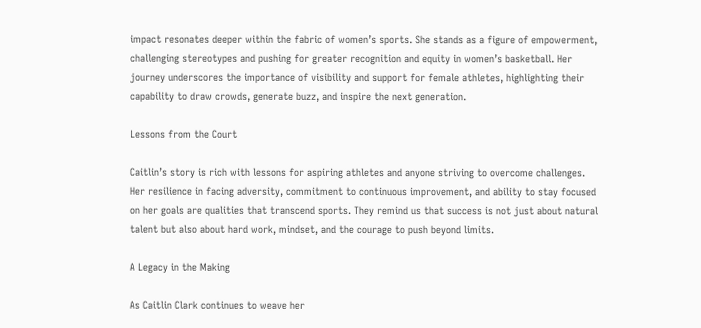impact resonates deeper within the fabric of women’s sports. She stands as a figure of empowerment, challenging stereotypes and pushing for greater recognition and equity in women’s basketball. Her journey underscores the importance of visibility and support for female athletes, highlighting their capability to draw crowds, generate buzz, and inspire the next generation.

Lessons from the Court

Caitlin’s story is rich with lessons for aspiring athletes and anyone striving to overcome challenges. Her resilience in facing adversity, commitment to continuous improvement, and ability to stay focused on her goals are qualities that transcend sports. They remind us that success is not just about natural talent but also about hard work, mindset, and the courage to push beyond limits.

A Legacy in the Making

As Caitlin Clark continues to weave her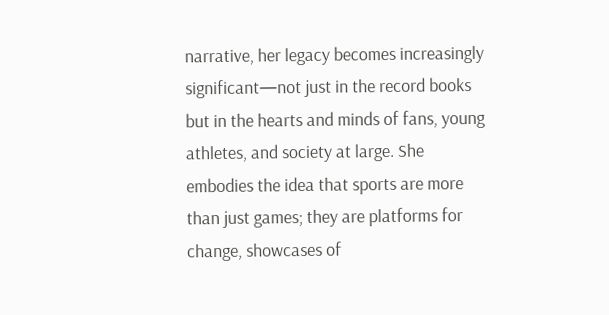narrative, her legacy becomes increasingly significant—not just in the record books but in the hearts and minds of fans, young athletes, and society at large. She embodies the idea that sports are more than just games; they are platforms for change, showcases of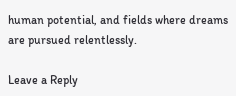human potential, and fields where dreams are pursued relentlessly.

Leave a Reply